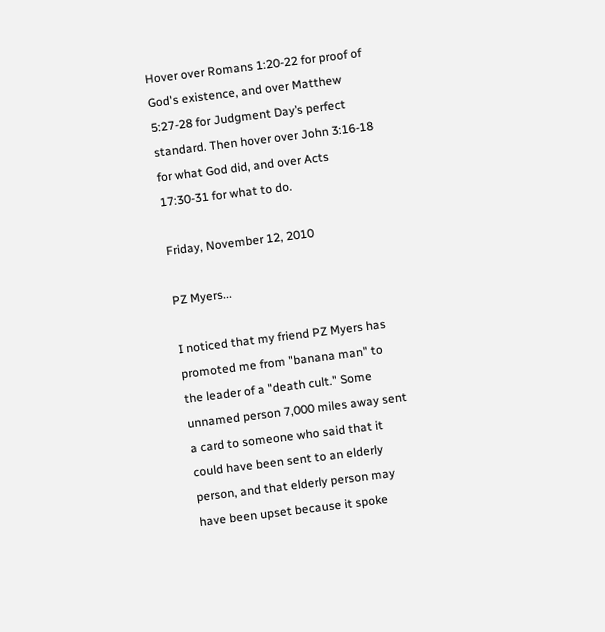Hover over Romans 1:20-22 for proof of God's existence, and over Matthew 5:27-28 for Judgment Day’s perfect standard. Then hover over John 3:16-18 for what God did, and over Acts 17:30-31 for what to do.

Friday, November 12, 2010

PZ Myers...

I noticed that my friend PZ Myers has promoted me from "banana man" to the leader of a "death cult." Some unnamed person 7,000 miles away sent a card to someone who said that it could have been sent to an elderly person, and that elderly person may have been upset because it spoke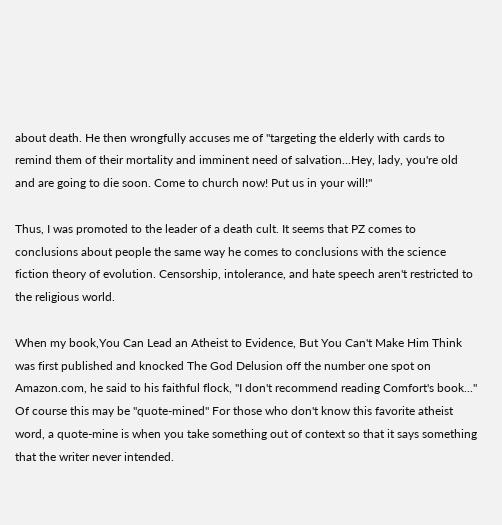about death. He then wrongfully accuses me of "targeting the elderly with cards to remind them of their mortality and imminent need of salvation...Hey, lady, you're old and are going to die soon. Come to church now! Put us in your will!"

Thus, I was promoted to the leader of a death cult. It seems that PZ comes to conclusions about people the same way he comes to conclusions with the science fiction theory of evolution. Censorship, intolerance, and hate speech aren't restricted to the religious world.

When my book,You Can Lead an Atheist to Evidence, But You Can't Make Him Think was first published and knocked The God Delusion off the number one spot on Amazon.com, he said to his faithful flock, "I don't recommend reading Comfort's book..." Of course this may be "quote-mined" For those who don't know this favorite atheist word, a quote-mine is when you take something out of context so that it says something that the writer never intended.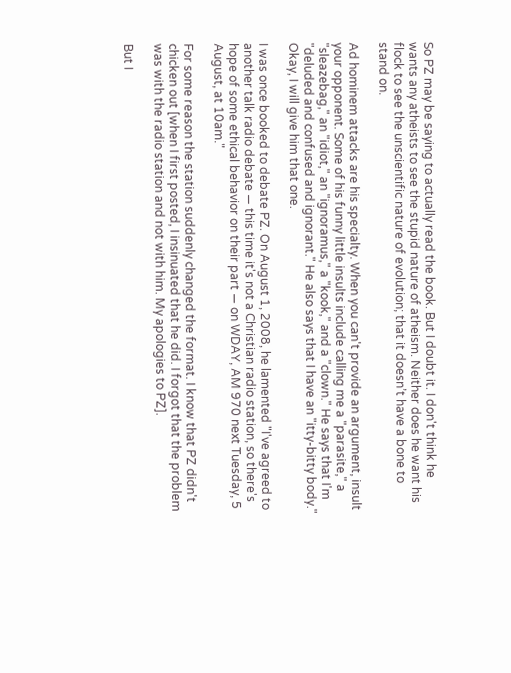So PZ may be saying to actually read the book. But I doubt it. I don't think he wants any atheists to see the stupid nature of atheism. Neither does he want his flock to see the unscientific nature of evolution; that it doesn’t have a bone to stand on.

Ad hominem attacks are his specialty. When you can't provide an argument, insult your opponent. Some of his funny little insults include calling me a "parasite," a "sleazebag," an "idiot," an "ignoramus," a "kook," and a "clown." He says that I'm "deluded and confused and ignorant." He also says that I have an "itty-bitty body." Okay, I will give him that one.

I was once booked to debate PZ. On August 1, 2008, he lamented "I've agreed to another talk radio debate — this time it's not a Christian radio station, so there's hope of some ethical behavior on their part — on WDAY, AM 970 next Tuesday, 5 August, at 10am."

For some reason the station suddenly changed the format. I know that PZ didn't chicken out [when I first posted, I insinuated that he did. I forgot that the problem was with the radio station and not with him. My apologies to PZ].

But I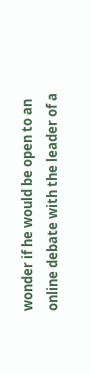wonder if he would be open to an online debate with the leader of a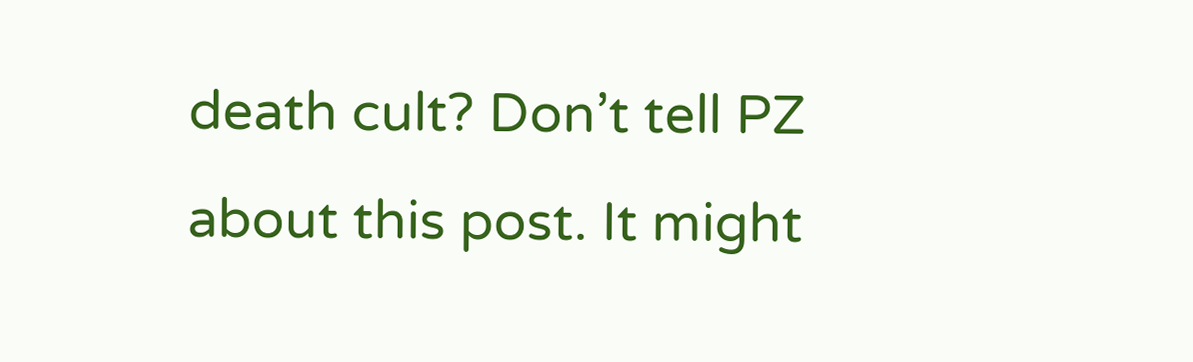death cult? Don’t tell PZ about this post. It might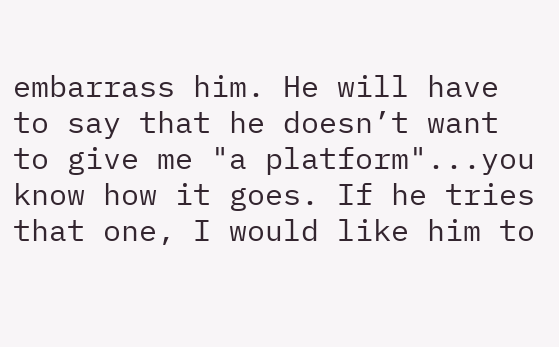embarrass him. He will have to say that he doesn’t want to give me "a platform"...you know how it goes. If he tries that one, I would like him to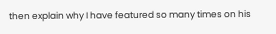then explain why I have featured so many times on his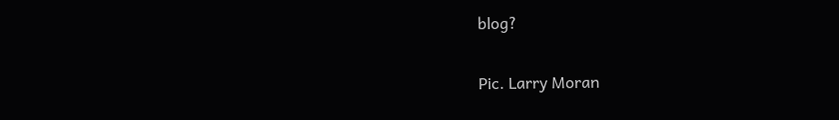blog?

Pic. Larry Moran